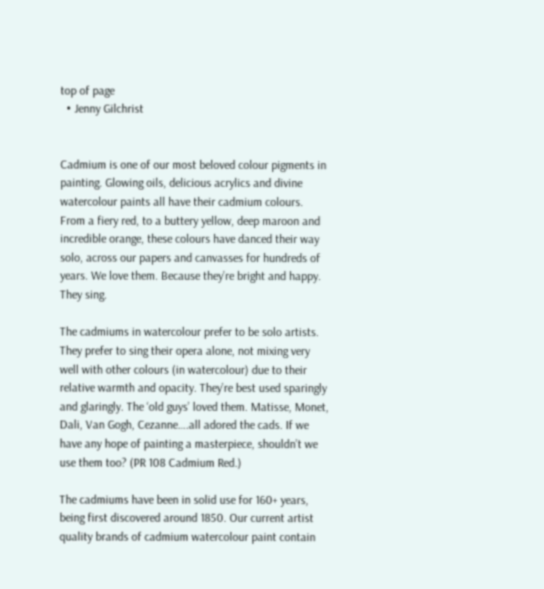top of page
  • Jenny Gilchrist


Cadmium is one of our most beloved colour pigments in painting. Glowing oils, delicious acrylics and divine watercolour paints all have their cadmium colours. From a fiery red, to a buttery yellow, deep maroon and incredible orange, these colours have danced their way solo, across our papers and canvasses for hundreds of years. We love them. Because they’re bright and happy. They sing.

The cadmiums in watercolour prefer to be solo artists. They prefer to sing their opera alone, not mixing very well with other colours (in watercolour) due to their relative warmth and opacity. They’re best used sparingly and glaringly. The ‘old guys’ loved them. Matisse, Monet, Dali, Van Gogh, Cezanne….all adored the cads. If we have any hope of painting a masterpiece, shouldn’t we use them too? (PR 108 Cadmium Red.)

The cadmiums have been in solid use for 160+ years, being first discovered around 1850. Our current artist quality brands of cadmium watercolour paint contain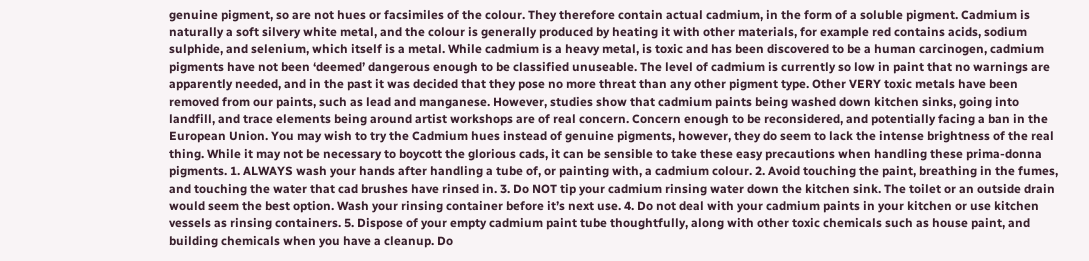genuine pigment, so are not hues or facsimiles of the colour. They therefore contain actual cadmium, in the form of a soluble pigment. Cadmium is naturally a soft silvery white metal, and the colour is generally produced by heating it with other materials, for example red contains acids, sodium sulphide, and selenium, which itself is a metal. While cadmium is a heavy metal, is toxic and has been discovered to be a human carcinogen, cadmium pigments have not been ‘deemed’ dangerous enough to be classified unuseable. The level of cadmium is currently so low in paint that no warnings are apparently needed, and in the past it was decided that they pose no more threat than any other pigment type. Other VERY toxic metals have been removed from our paints, such as lead and manganese. However, studies show that cadmium paints being washed down kitchen sinks, going into landfill, and trace elements being around artist workshops are of real concern. Concern enough to be reconsidered, and potentially facing a ban in the European Union. You may wish to try the Cadmium hues instead of genuine pigments, however, they do seem to lack the intense brightness of the real thing. While it may not be necessary to boycott the glorious cads, it can be sensible to take these easy precautions when handling these prima-donna pigments. 1. ALWAYS wash your hands after handling a tube of, or painting with, a cadmium colour. 2. Avoid touching the paint, breathing in the fumes, and touching the water that cad brushes have rinsed in. 3. Do NOT tip your cadmium rinsing water down the kitchen sink. The toilet or an outside drain would seem the best option. Wash your rinsing container before it’s next use. 4. Do not deal with your cadmium paints in your kitchen or use kitchen vessels as rinsing containers. 5. Dispose of your empty cadmium paint tube thoughtfully, along with other toxic chemicals such as house paint, and building chemicals when you have a cleanup. Do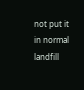not put it in normal landfill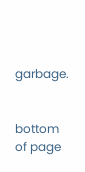garbage.


bottom of page